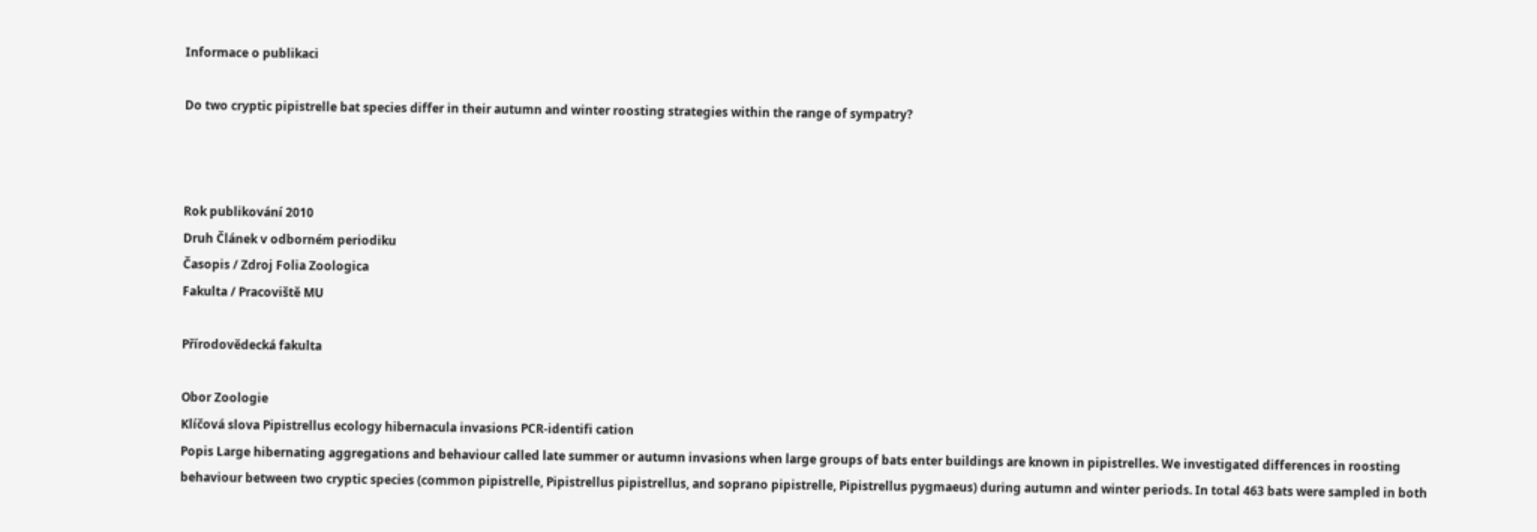Informace o publikaci

Do two cryptic pipistrelle bat species differ in their autumn and winter roosting strategies within the range of sympatry?



Rok publikování 2010
Druh Článek v odborném periodiku
Časopis / Zdroj Folia Zoologica
Fakulta / Pracoviště MU

Přírodovědecká fakulta

Obor Zoologie
Klíčová slova Pipistrellus ecology hibernacula invasions PCR-identifi cation
Popis Large hibernating aggregations and behaviour called late summer or autumn invasions when large groups of bats enter buildings are known in pipistrelles. We investigated differences in roosting behaviour between two cryptic species (common pipistrelle, Pipistrellus pipistrellus, and soprano pipistrelle, Pipistrellus pygmaeus) during autumn and winter periods. In total 463 bats were sampled in both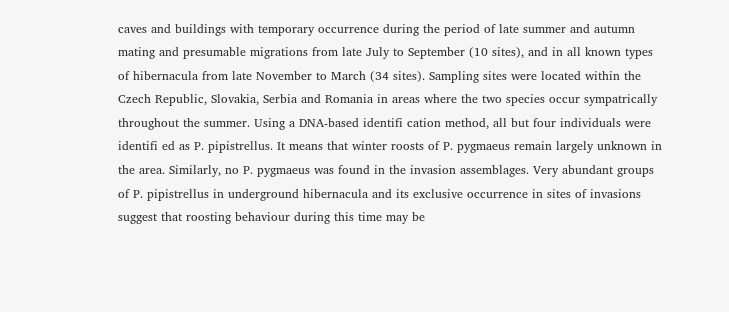caves and buildings with temporary occurrence during the period of late summer and autumn mating and presumable migrations from late July to September (10 sites), and in all known types of hibernacula from late November to March (34 sites). Sampling sites were located within the Czech Republic, Slovakia, Serbia and Romania in areas where the two species occur sympatrically throughout the summer. Using a DNA-based identifi cation method, all but four individuals were identifi ed as P. pipistrellus. It means that winter roosts of P. pygmaeus remain largely unknown in the area. Similarly, no P. pygmaeus was found in the invasion assemblages. Very abundant groups of P. pipistrellus in underground hibernacula and its exclusive occurrence in sites of invasions suggest that roosting behaviour during this time may be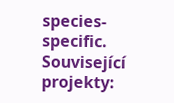species-specific.
Související projekty: